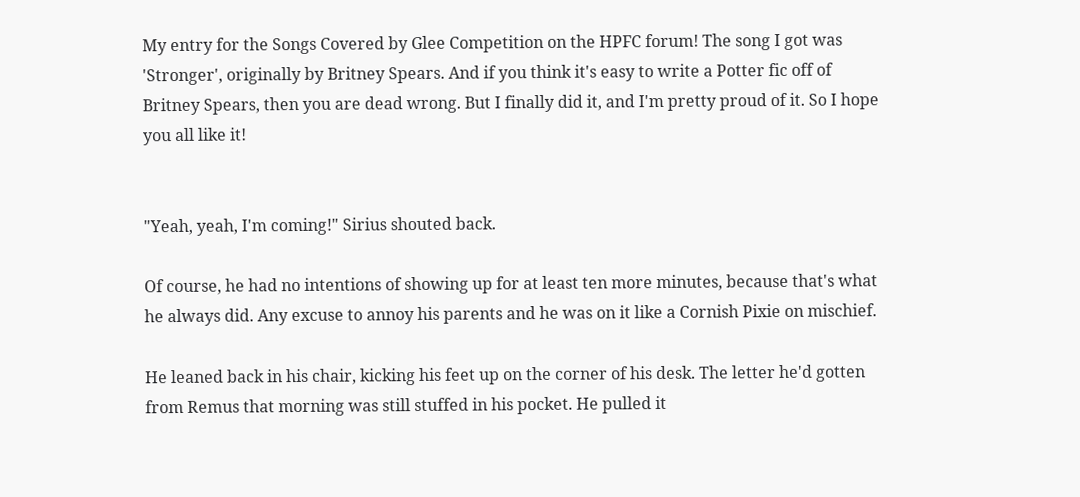My entry for the Songs Covered by Glee Competition on the HPFC forum! The song I got was 'Stronger', originally by Britney Spears. And if you think it's easy to write a Potter fic off of Britney Spears, then you are dead wrong. But I finally did it, and I'm pretty proud of it. So I hope you all like it!


"Yeah, yeah, I'm coming!" Sirius shouted back.

Of course, he had no intentions of showing up for at least ten more minutes, because that's what he always did. Any excuse to annoy his parents and he was on it like a Cornish Pixie on mischief.

He leaned back in his chair, kicking his feet up on the corner of his desk. The letter he'd gotten from Remus that morning was still stuffed in his pocket. He pulled it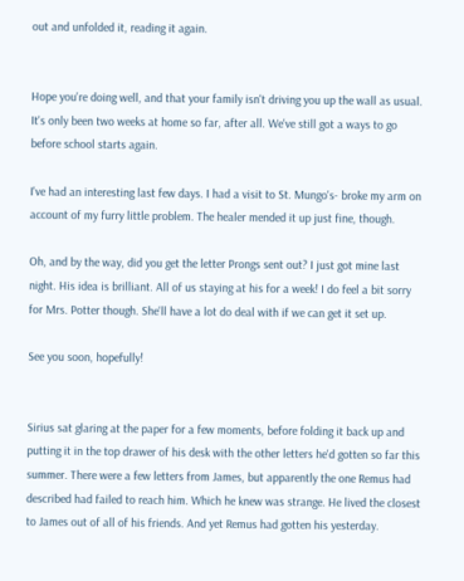out and unfolded it, reading it again.


Hope you're doing well, and that your family isn't driving you up the wall as usual. It's only been two weeks at home so far, after all. We've still got a ways to go before school starts again.

I've had an interesting last few days. I had a visit to St. Mungo's- broke my arm on account of my furry little problem. The healer mended it up just fine, though.

Oh, and by the way, did you get the letter Prongs sent out? I just got mine last night. His idea is brilliant. All of us staying at his for a week! I do feel a bit sorry for Mrs. Potter though. She'll have a lot do deal with if we can get it set up.

See you soon, hopefully!


Sirius sat glaring at the paper for a few moments, before folding it back up and putting it in the top drawer of his desk with the other letters he'd gotten so far this summer. There were a few letters from James, but apparently the one Remus had described had failed to reach him. Which he knew was strange. He lived the closest to James out of all of his friends. And yet Remus had gotten his yesterday.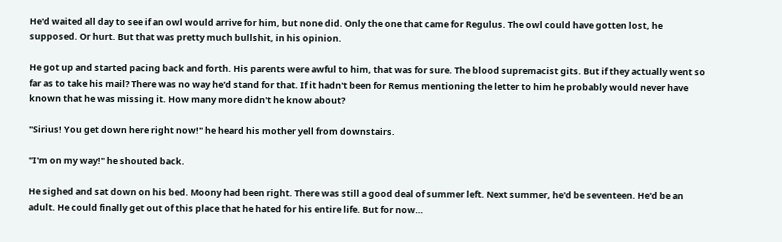He'd waited all day to see if an owl would arrive for him, but none did. Only the one that came for Regulus. The owl could have gotten lost, he supposed. Or hurt. But that was pretty much bullshit, in his opinion.

He got up and started pacing back and forth. His parents were awful to him, that was for sure. The blood supremacist gits. But if they actually went so far as to take his mail? There was no way he'd stand for that. If it hadn't been for Remus mentioning the letter to him he probably would never have known that he was missing it. How many more didn't he know about?

"Sirius! You get down here right now!" he heard his mother yell from downstairs.

"I'm on my way!" he shouted back.

He sighed and sat down on his bed. Moony had been right. There was still a good deal of summer left. Next summer, he'd be seventeen. He'd be an adult. He could finally get out of this place that he hated for his entire life. But for now…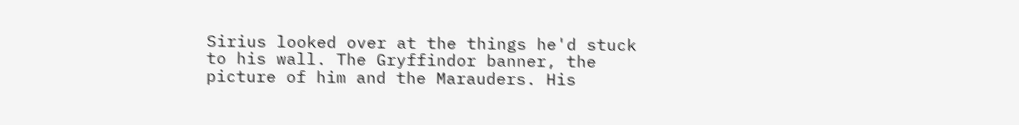Sirius looked over at the things he'd stuck to his wall. The Gryffindor banner, the picture of him and the Marauders. His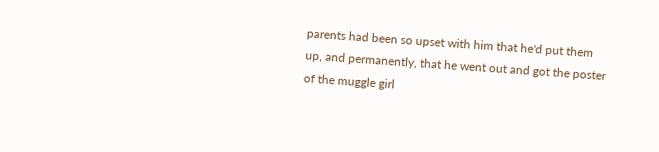parents had been so upset with him that he'd put them up, and permanently, that he went out and got the poster of the muggle girl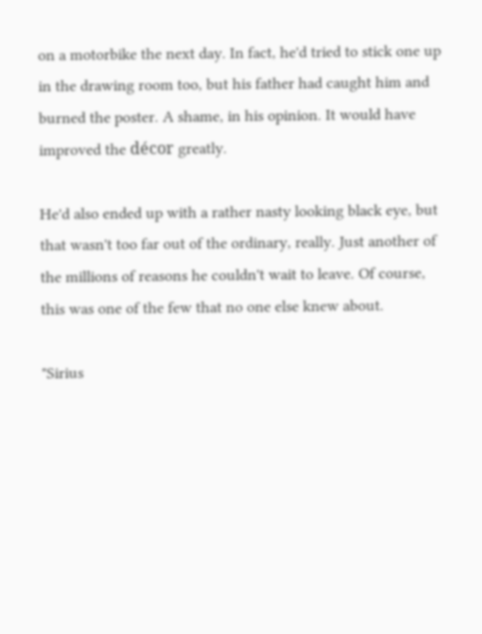on a motorbike the next day. In fact, he'd tried to stick one up in the drawing room too, but his father had caught him and burned the poster. A shame, in his opinion. It would have improved the décor greatly.

He'd also ended up with a rather nasty looking black eye, but that wasn't too far out of the ordinary, really. Just another of the millions of reasons he couldn't wait to leave. Of course, this was one of the few that no one else knew about.

"Sirius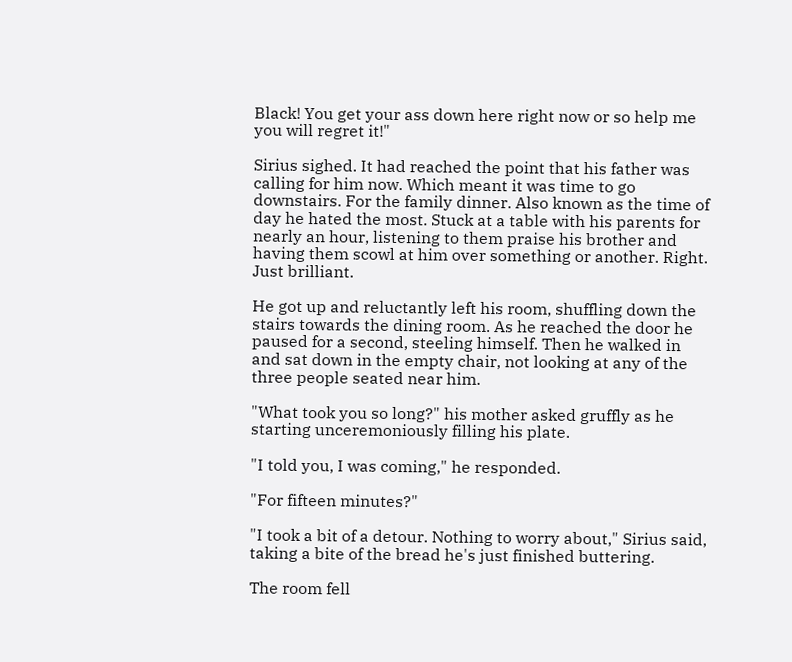Black! You get your ass down here right now or so help me you will regret it!"

Sirius sighed. It had reached the point that his father was calling for him now. Which meant it was time to go downstairs. For the family dinner. Also known as the time of day he hated the most. Stuck at a table with his parents for nearly an hour, listening to them praise his brother and having them scowl at him over something or another. Right. Just brilliant.

He got up and reluctantly left his room, shuffling down the stairs towards the dining room. As he reached the door he paused for a second, steeling himself. Then he walked in and sat down in the empty chair, not looking at any of the three people seated near him.

"What took you so long?" his mother asked gruffly as he starting unceremoniously filling his plate.

"I told you, I was coming," he responded.

"For fifteen minutes?"

"I took a bit of a detour. Nothing to worry about," Sirius said, taking a bite of the bread he's just finished buttering.

The room fell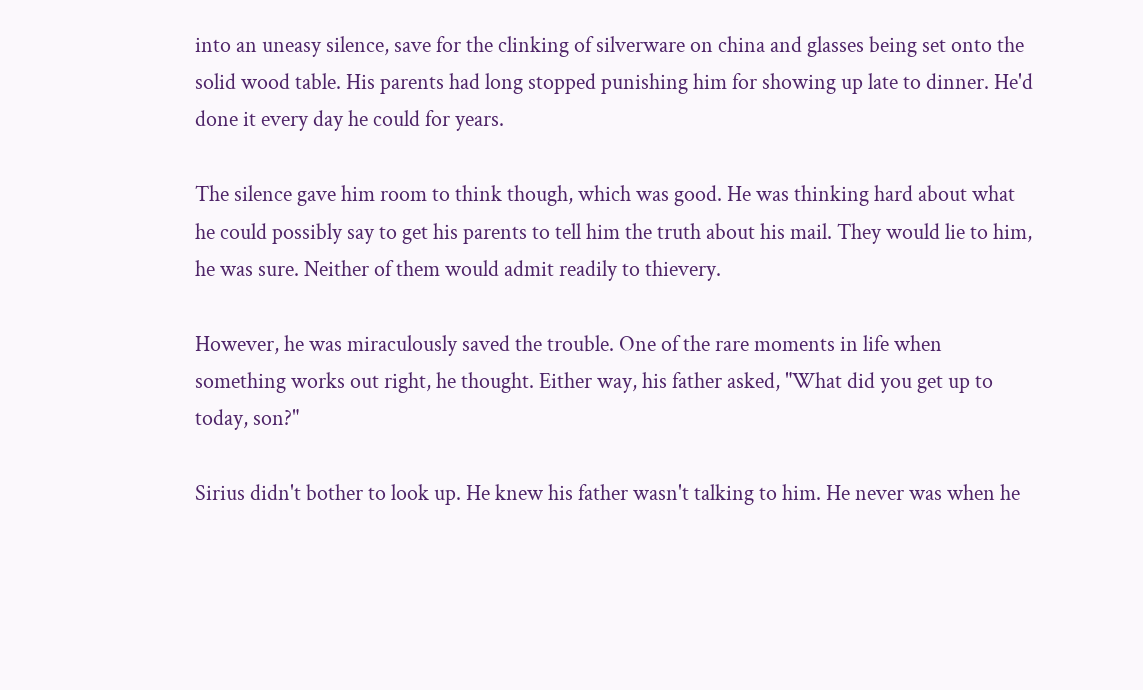into an uneasy silence, save for the clinking of silverware on china and glasses being set onto the solid wood table. His parents had long stopped punishing him for showing up late to dinner. He'd done it every day he could for years.

The silence gave him room to think though, which was good. He was thinking hard about what he could possibly say to get his parents to tell him the truth about his mail. They would lie to him, he was sure. Neither of them would admit readily to thievery.

However, he was miraculously saved the trouble. One of the rare moments in life when something works out right, he thought. Either way, his father asked, "What did you get up to today, son?"

Sirius didn't bother to look up. He knew his father wasn't talking to him. He never was when he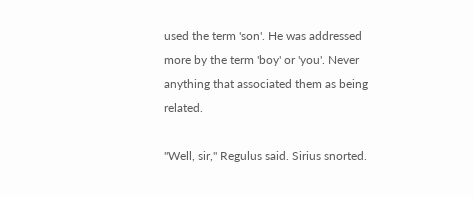used the term 'son'. He was addressed more by the term 'boy' or 'you'. Never anything that associated them as being related.

"Well, sir," Regulus said. Sirius snorted.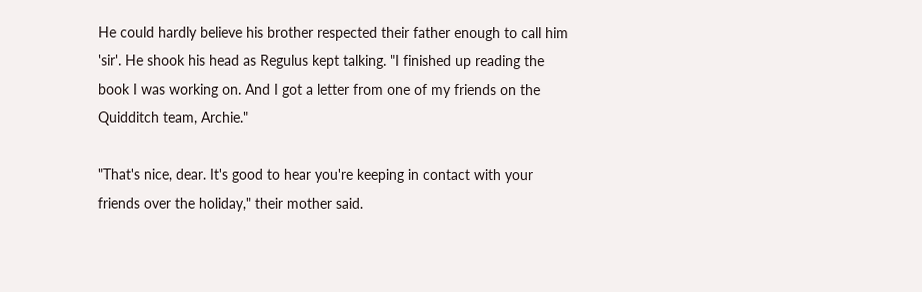He could hardly believe his brother respected their father enough to call him 'sir'. He shook his head as Regulus kept talking. "I finished up reading the book I was working on. And I got a letter from one of my friends on the Quidditch team, Archie."

"That's nice, dear. It's good to hear you're keeping in contact with your friends over the holiday," their mother said.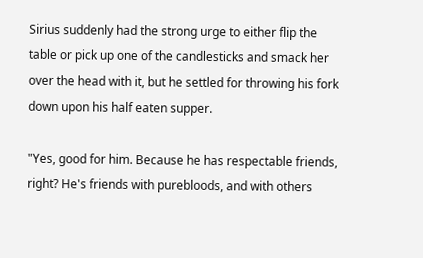Sirius suddenly had the strong urge to either flip the table or pick up one of the candlesticks and smack her over the head with it, but he settled for throwing his fork down upon his half eaten supper.

"Yes, good for him. Because he has respectable friends, right? He's friends with purebloods, and with others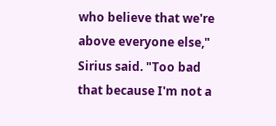who believe that we're above everyone else," Sirius said. "Too bad that because I'm not a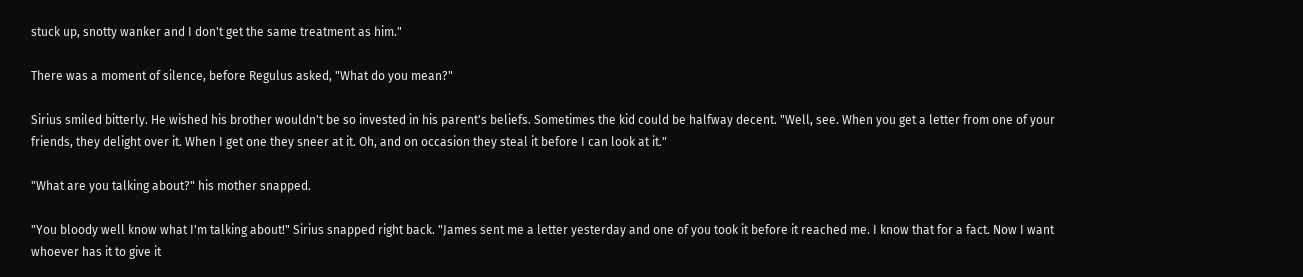stuck up, snotty wanker and I don't get the same treatment as him."

There was a moment of silence, before Regulus asked, "What do you mean?"

Sirius smiled bitterly. He wished his brother wouldn't be so invested in his parent's beliefs. Sometimes the kid could be halfway decent. "Well, see. When you get a letter from one of your friends, they delight over it. When I get one they sneer at it. Oh, and on occasion they steal it before I can look at it."

"What are you talking about?" his mother snapped.

"You bloody well know what I'm talking about!" Sirius snapped right back. "James sent me a letter yesterday and one of you took it before it reached me. I know that for a fact. Now I want whoever has it to give it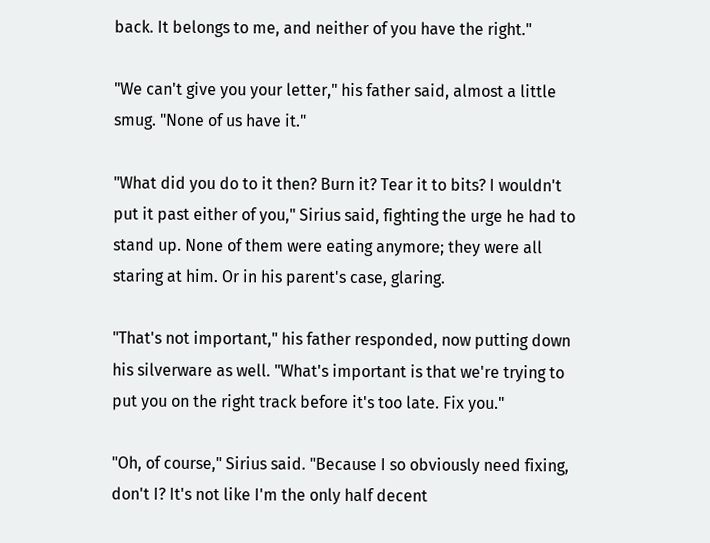back. It belongs to me, and neither of you have the right."

"We can't give you your letter," his father said, almost a little smug. "None of us have it."

"What did you do to it then? Burn it? Tear it to bits? I wouldn't put it past either of you," Sirius said, fighting the urge he had to stand up. None of them were eating anymore; they were all staring at him. Or in his parent's case, glaring.

"That's not important," his father responded, now putting down his silverware as well. "What's important is that we're trying to put you on the right track before it's too late. Fix you."

"Oh, of course," Sirius said. "Because I so obviously need fixing, don't I? It's not like I'm the only half decent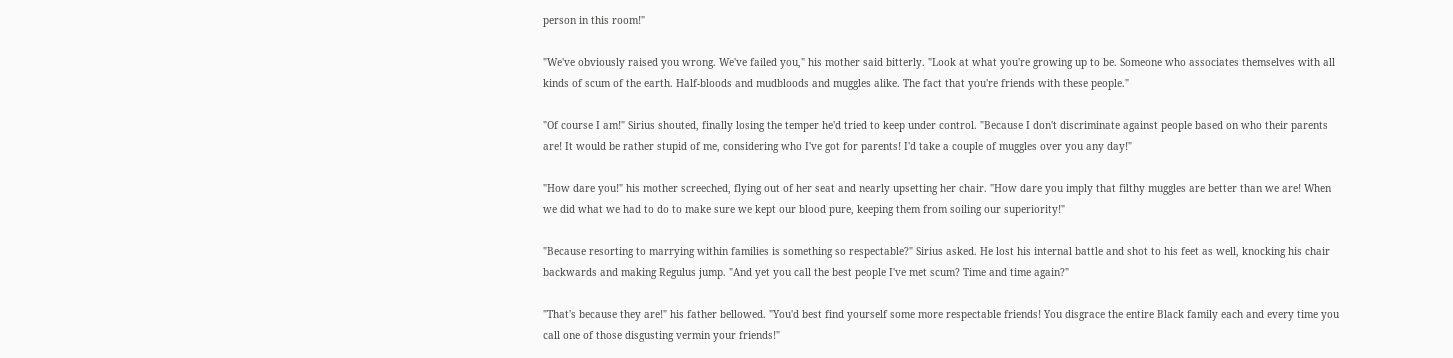person in this room!"

"We've obviously raised you wrong. We've failed you," his mother said bitterly. "Look at what you're growing up to be. Someone who associates themselves with all kinds of scum of the earth. Half-bloods and mudbloods and muggles alike. The fact that you're friends with these people."

"Of course I am!" Sirius shouted, finally losing the temper he'd tried to keep under control. "Because I don't discriminate against people based on who their parents are! It would be rather stupid of me, considering who I've got for parents! I'd take a couple of muggles over you any day!"

"How dare you!" his mother screeched, flying out of her seat and nearly upsetting her chair. "How dare you imply that filthy muggles are better than we are! When we did what we had to do to make sure we kept our blood pure, keeping them from soiling our superiority!"

"Because resorting to marrying within families is something so respectable?" Sirius asked. He lost his internal battle and shot to his feet as well, knocking his chair backwards and making Regulus jump. "And yet you call the best people I've met scum? Time and time again?"

"That's because they are!" his father bellowed. "You'd best find yourself some more respectable friends! You disgrace the entire Black family each and every time you call one of those disgusting vermin your friends!"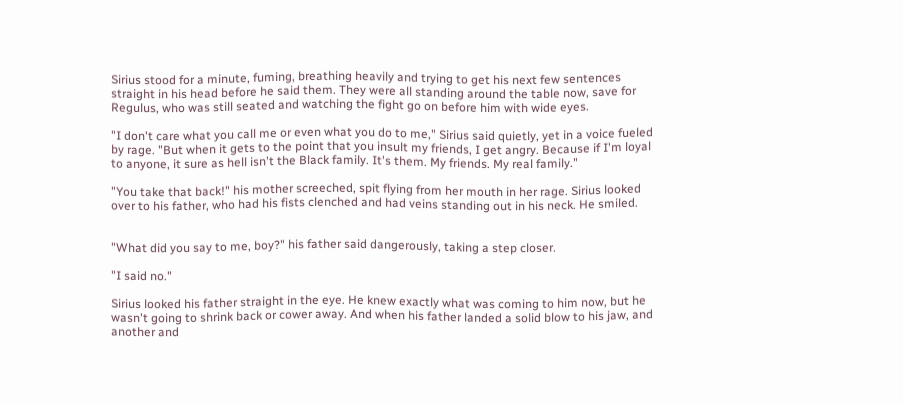Sirius stood for a minute, fuming, breathing heavily and trying to get his next few sentences straight in his head before he said them. They were all standing around the table now, save for Regulus, who was still seated and watching the fight go on before him with wide eyes.

"I don't care what you call me or even what you do to me," Sirius said quietly, yet in a voice fueled by rage. "But when it gets to the point that you insult my friends, I get angry. Because if I'm loyal to anyone, it sure as hell isn't the Black family. It's them. My friends. My real family."

"You take that back!" his mother screeched, spit flying from her mouth in her rage. Sirius looked over to his father, who had his fists clenched and had veins standing out in his neck. He smiled.


"What did you say to me, boy?" his father said dangerously, taking a step closer.

"I said no."

Sirius looked his father straight in the eye. He knew exactly what was coming to him now, but he wasn't going to shrink back or cower away. And when his father landed a solid blow to his jaw, and another and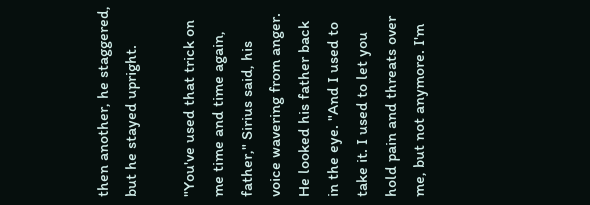then another, he staggered, but he stayed upright.

"You've used that trick on me time and time again, father," Sirius said, his voice wavering from anger. He looked his father back in the eye. "And I used to take it. I used to let you hold pain and threats over me, but not anymore. I'm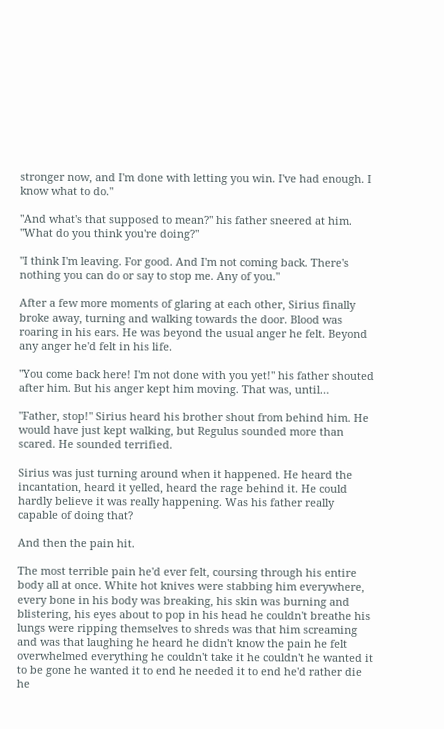stronger now, and I'm done with letting you win. I've had enough. I know what to do."

"And what's that supposed to mean?" his father sneered at him. "What do you think you're doing?"

"I think I'm leaving. For good. And I'm not coming back. There's nothing you can do or say to stop me. Any of you."

After a few more moments of glaring at each other, Sirius finally broke away, turning and walking towards the door. Blood was roaring in his ears. He was beyond the usual anger he felt. Beyond any anger he'd felt in his life.

"You come back here! I'm not done with you yet!" his father shouted after him. But his anger kept him moving. That was, until…

"Father, stop!" Sirius heard his brother shout from behind him. He would have just kept walking, but Regulus sounded more than scared. He sounded terrified.

Sirius was just turning around when it happened. He heard the incantation, heard it yelled, heard the rage behind it. He could hardly believe it was really happening. Was his father really capable of doing that?

And then the pain hit.

The most terrible pain he'd ever felt, coursing through his entire body all at once. White hot knives were stabbing him everywhere, every bone in his body was breaking, his skin was burning and blistering, his eyes about to pop in his head he couldn't breathe his lungs were ripping themselves to shreds was that him screaming and was that laughing he heard he didn't know the pain he felt overwhelmed everything he couldn't take it he couldn't he wanted it to be gone he wanted it to end he needed it to end he'd rather die he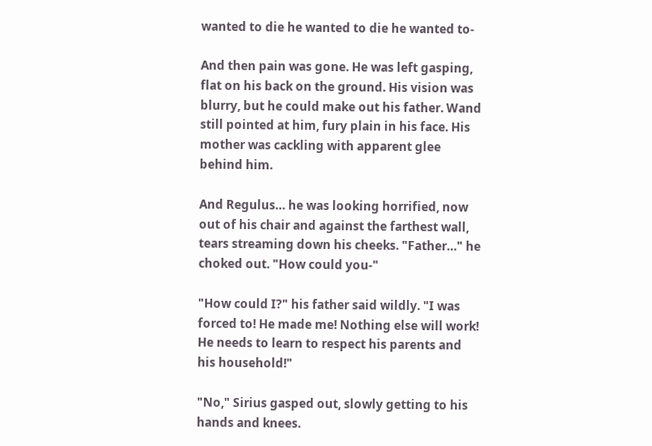wanted to die he wanted to die he wanted to-

And then pain was gone. He was left gasping, flat on his back on the ground. His vision was blurry, but he could make out his father. Wand still pointed at him, fury plain in his face. His mother was cackling with apparent glee behind him.

And Regulus… he was looking horrified, now out of his chair and against the farthest wall, tears streaming down his cheeks. "Father…" he choked out. "How could you-"

"How could I?" his father said wildly. "I was forced to! He made me! Nothing else will work! He needs to learn to respect his parents and his household!"

"No," Sirius gasped out, slowly getting to his hands and knees.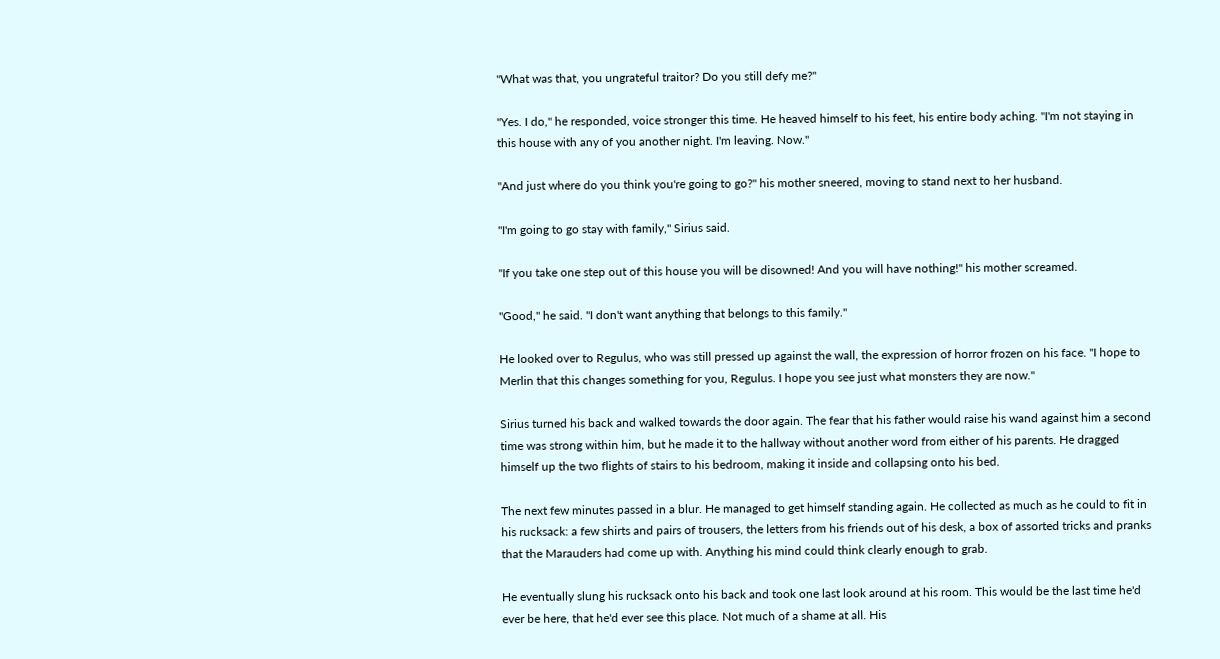"What was that, you ungrateful traitor? Do you still defy me?"

"Yes. I do," he responded, voice stronger this time. He heaved himself to his feet, his entire body aching. "I'm not staying in this house with any of you another night. I'm leaving. Now."

"And just where do you think you're going to go?" his mother sneered, moving to stand next to her husband.

"I'm going to go stay with family," Sirius said.

"If you take one step out of this house you will be disowned! And you will have nothing!" his mother screamed.

"Good," he said. "I don't want anything that belongs to this family."

He looked over to Regulus, who was still pressed up against the wall, the expression of horror frozen on his face. "I hope to Merlin that this changes something for you, Regulus. I hope you see just what monsters they are now."

Sirius turned his back and walked towards the door again. The fear that his father would raise his wand against him a second time was strong within him, but he made it to the hallway without another word from either of his parents. He dragged himself up the two flights of stairs to his bedroom, making it inside and collapsing onto his bed.

The next few minutes passed in a blur. He managed to get himself standing again. He collected as much as he could to fit in his rucksack: a few shirts and pairs of trousers, the letters from his friends out of his desk, a box of assorted tricks and pranks that the Marauders had come up with. Anything his mind could think clearly enough to grab.

He eventually slung his rucksack onto his back and took one last look around at his room. This would be the last time he'd ever be here, that he'd ever see this place. Not much of a shame at all. His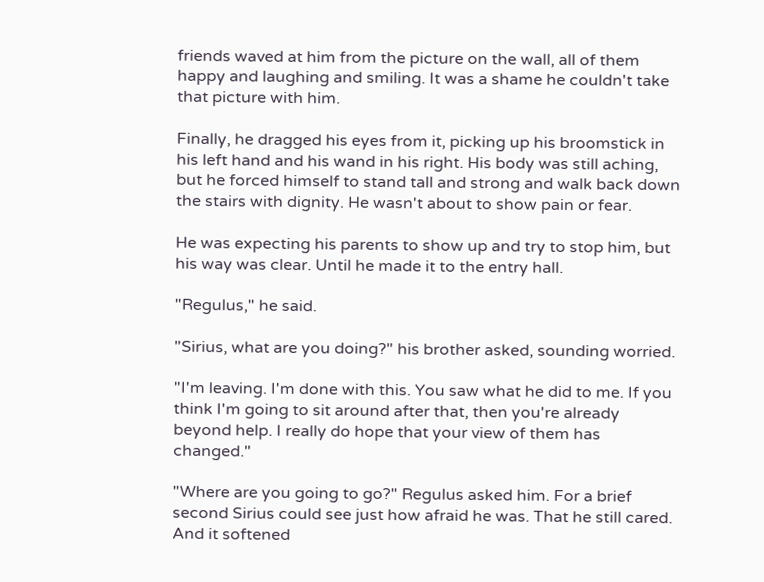friends waved at him from the picture on the wall, all of them happy and laughing and smiling. It was a shame he couldn't take that picture with him.

Finally, he dragged his eyes from it, picking up his broomstick in his left hand and his wand in his right. His body was still aching, but he forced himself to stand tall and strong and walk back down the stairs with dignity. He wasn't about to show pain or fear.

He was expecting his parents to show up and try to stop him, but his way was clear. Until he made it to the entry hall.

"Regulus," he said.

"Sirius, what are you doing?" his brother asked, sounding worried.

"I'm leaving. I'm done with this. You saw what he did to me. If you think I'm going to sit around after that, then you're already beyond help. I really do hope that your view of them has changed."

"Where are you going to go?" Regulus asked him. For a brief second Sirius could see just how afraid he was. That he still cared. And it softened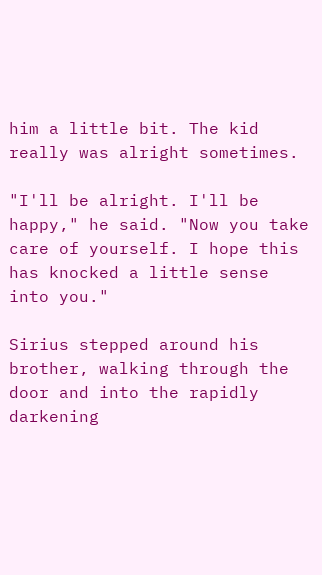him a little bit. The kid really was alright sometimes.

"I'll be alright. I'll be happy," he said. "Now you take care of yourself. I hope this has knocked a little sense into you."

Sirius stepped around his brother, walking through the door and into the rapidly darkening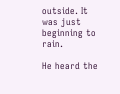outside. It was just beginning to rain.

He heard the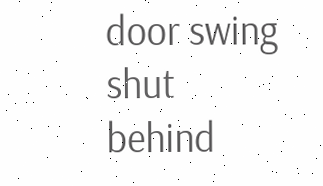door swing shut behind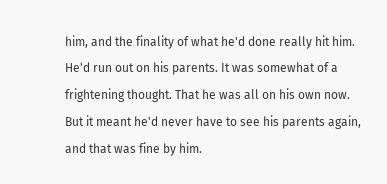him, and the finality of what he'd done really hit him. He'd run out on his parents. It was somewhat of a frightening thought. That he was all on his own now. But it meant he'd never have to see his parents again, and that was fine by him.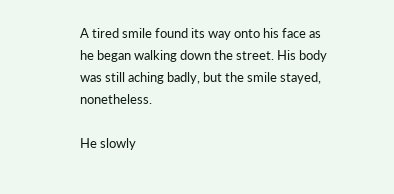A tired smile found its way onto his face as he began walking down the street. His body was still aching badly, but the smile stayed, nonetheless.

He slowly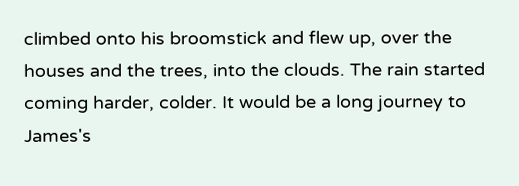climbed onto his broomstick and flew up, over the houses and the trees, into the clouds. The rain started coming harder, colder. It would be a long journey to James's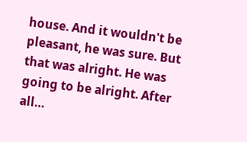house. And it wouldn't be pleasant, he was sure. But that was alright. He was going to be alright. After all…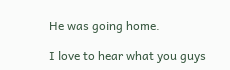He was going home.

I love to hear what you guys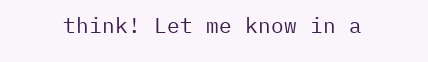think! Let me know in a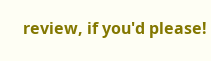review, if you'd please!